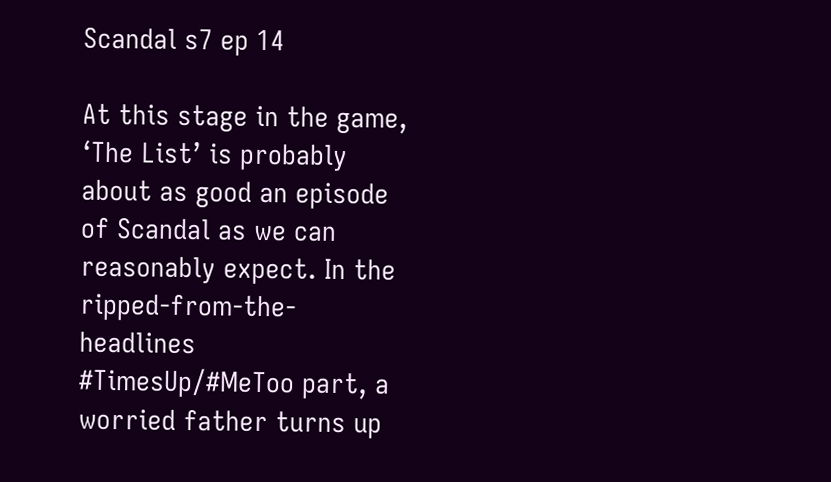Scandal s7 ep 14

At this stage in the game, ‘The List’ is probably about as good an episode of Scandal as we can reasonably expect. In the ripped-from-the-headlines #TimesUp/#MeToo part, a worried father turns up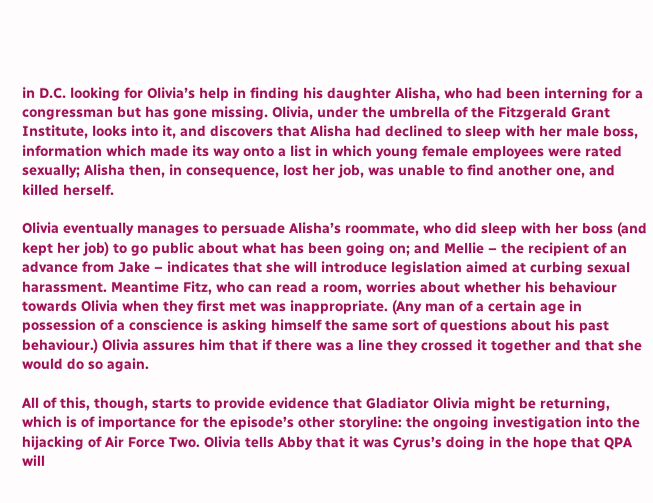in D.C. looking for Olivia’s help in finding his daughter Alisha, who had been interning for a congressman but has gone missing. Olivia, under the umbrella of the Fitzgerald Grant Institute, looks into it, and discovers that Alisha had declined to sleep with her male boss, information which made its way onto a list in which young female employees were rated sexually; Alisha then, in consequence, lost her job, was unable to find another one, and killed herself.

Olivia eventually manages to persuade Alisha’s roommate, who did sleep with her boss (and kept her job) to go public about what has been going on; and Mellie – the recipient of an advance from Jake – indicates that she will introduce legislation aimed at curbing sexual harassment. Meantime Fitz, who can read a room, worries about whether his behaviour towards Olivia when they first met was inappropriate. (Any man of a certain age in possession of a conscience is asking himself the same sort of questions about his past behaviour.) Olivia assures him that if there was a line they crossed it together and that she would do so again.

All of this, though, starts to provide evidence that Gladiator Olivia might be returning, which is of importance for the episode’s other storyline: the ongoing investigation into the hijacking of Air Force Two. Olivia tells Abby that it was Cyrus’s doing in the hope that QPA will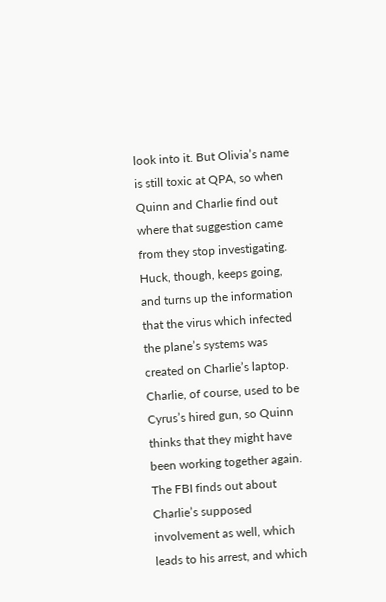look into it. But Olivia’s name is still toxic at QPA, so when Quinn and Charlie find out where that suggestion came from they stop investigating. Huck, though, keeps going, and turns up the information that the virus which infected the plane’s systems was created on Charlie’s laptop. Charlie, of course, used to be Cyrus’s hired gun, so Quinn thinks that they might have been working together again. The FBI finds out about Charlie’s supposed involvement as well, which leads to his arrest, and which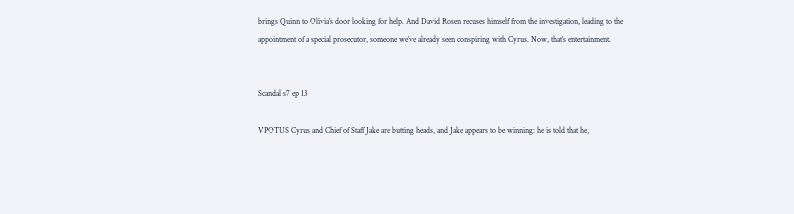brings Quinn to Olivia’s door looking for help. And David Rosen recuses himself from the investigation, leading to the appointment of a special prosecutor, someone we’ve already seen conspiring with Cyrus. Now, that’s entertainment.


Scandal s7 ep 13

VPOTUS Cyrus and Chief of Staff Jake are butting heads, and Jake appears to be winning: he is told that he,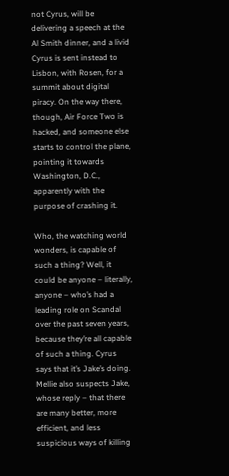not Cyrus, will be delivering a speech at the Al Smith dinner, and a livid Cyrus is sent instead to Lisbon, with Rosen, for a summit about digital piracy. On the way there, though, Air Force Two is hacked, and someone else starts to control the plane, pointing it towards Washington, D.C., apparently with the purpose of crashing it.

Who, the watching world wonders, is capable of such a thing? Well, it could be anyone – literally, anyone – who’s had a leading role on Scandal over the past seven years, because they’re all capable of such a thing. Cyrus says that it’s Jake’s doing. Mellie also suspects Jake, whose reply – that there are many better, more efficient, and less suspicious ways of killing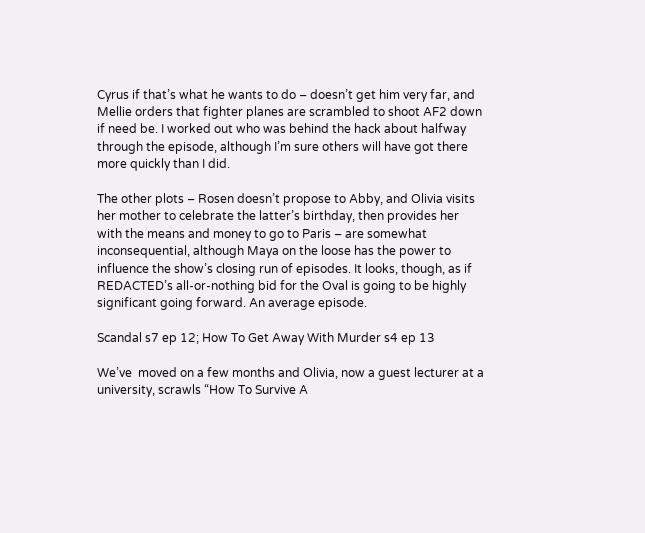Cyrus if that’s what he wants to do – doesn’t get him very far, and Mellie orders that fighter planes are scrambled to shoot AF2 down if need be. I worked out who was behind the hack about halfway through the episode, although I’m sure others will have got there more quickly than I did.

The other plots – Rosen doesn’t propose to Abby, and Olivia visits her mother to celebrate the latter’s birthday, then provides her with the means and money to go to Paris – are somewhat inconsequential, although Maya on the loose has the power to influence the show’s closing run of episodes. It looks, though, as if REDACTED’s all-or-nothing bid for the Oval is going to be highly significant going forward. An average episode.

Scandal s7 ep 12; How To Get Away With Murder s4 ep 13

We’ve  moved on a few months and Olivia, now a guest lecturer at a university, scrawls “How To Survive A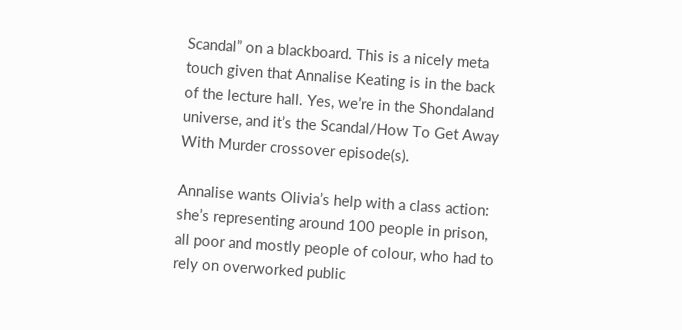Scandal” on a blackboard. This is a nicely meta touch given that Annalise Keating is in the back of the lecture hall. Yes, we’re in the Shondaland universe, and it’s the Scandal/How To Get Away With Murder crossover episode(s).

Annalise wants Olivia’s help with a class action: she’s representing around 100 people in prison, all poor and mostly people of colour, who had to rely on overworked public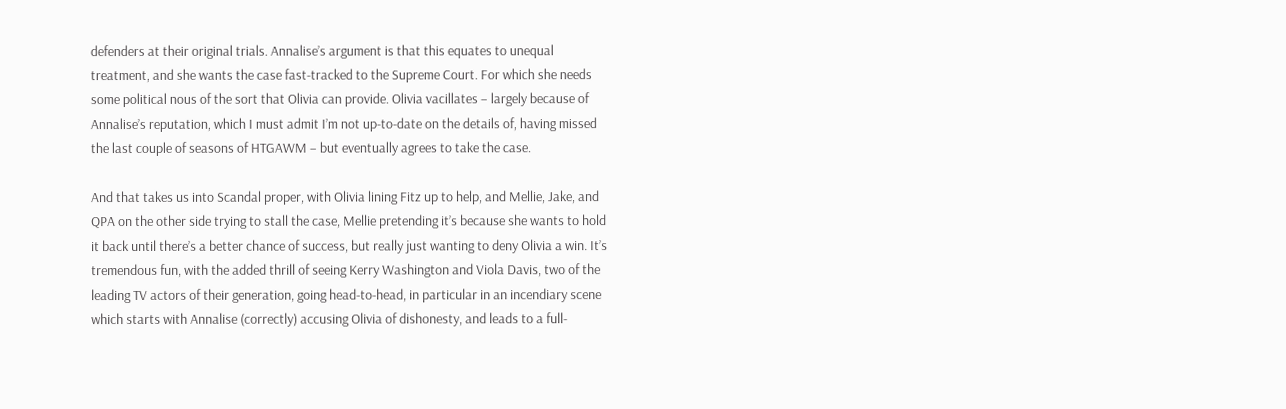defenders at their original trials. Annalise’s argument is that this equates to unequal treatment, and she wants the case fast-tracked to the Supreme Court. For which she needs some political nous of the sort that Olivia can provide. Olivia vacillates – largely because of Annalise’s reputation, which I must admit I’m not up-to-date on the details of, having missed the last couple of seasons of HTGAWM – but eventually agrees to take the case.

And that takes us into Scandal proper, with Olivia lining Fitz up to help, and Mellie, Jake, and QPA on the other side trying to stall the case, Mellie pretending it’s because she wants to hold it back until there’s a better chance of success, but really just wanting to deny Olivia a win. It’s tremendous fun, with the added thrill of seeing Kerry Washington and Viola Davis, two of the leading TV actors of their generation, going head-to-head, in particular in an incendiary scene which starts with Annalise (correctly) accusing Olivia of dishonesty, and leads to a full-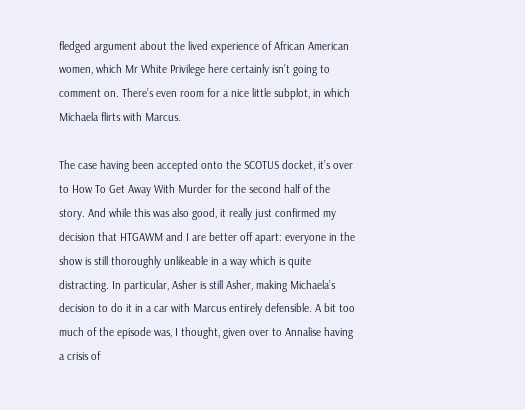fledged argument about the lived experience of African American women, which Mr White Privilege here certainly isn’t going to comment on. There’s even room for a nice little subplot, in which Michaela flirts with Marcus.

The case having been accepted onto the SCOTUS docket, it’s over to How To Get Away With Murder for the second half of the story. And while this was also good, it really just confirmed my decision that HTGAWM and I are better off apart: everyone in the show is still thoroughly unlikeable in a way which is quite distracting. In particular, Asher is still Asher, making Michaela’s decision to do it in a car with Marcus entirely defensible. A bit too much of the episode was, I thought, given over to Annalise having a crisis of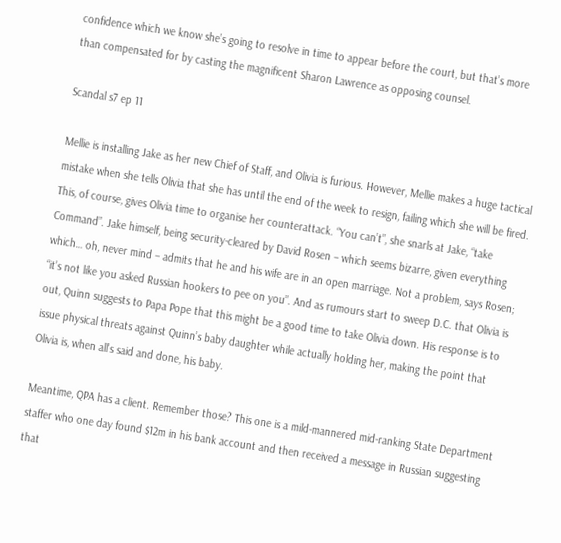confidence which we know she’s going to resolve in time to appear before the court, but that’s more than compensated for by casting the magnificent Sharon Lawrence as opposing counsel.

Scandal s7 ep 11

Mellie is installing Jake as her new Chief of Staff, and Olivia is furious. However, Mellie makes a huge tactical mistake when she tells Olivia that she has until the end of the week to resign, failing which she will be fired. This, of course, gives Olivia time to organise her counterattack. “You can’t”, she snarls at Jake, “take Command”. Jake himself, being security-cleared by David Rosen – which seems bizarre, given everything which… oh, never mind – admits that he and his wife are in an open marriage. Not a problem, says Rosen; “it’s not like you asked Russian hookers to pee on you”. And as rumours start to sweep D.C. that Olivia is out, Quinn suggests to Papa Pope that this might be a good time to take Olivia down. His response is to issue physical threats against Quinn’s baby daughter while actually holding her, making the point that Olivia is, when all’s said and done, his baby.

Meantime, QPA has a client. Remember those? This one is a mild-mannered mid-ranking State Department staffer who one day found $12m in his bank account and then received a message in Russian suggesting that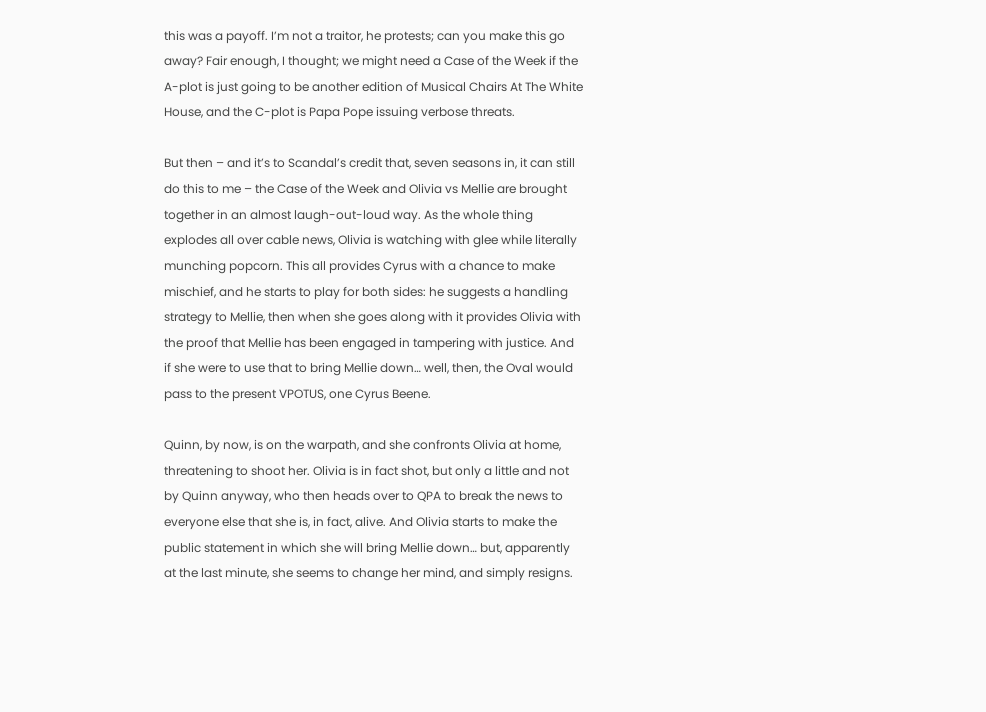this was a payoff. I’m not a traitor, he protests; can you make this go away? Fair enough, I thought; we might need a Case of the Week if the A-plot is just going to be another edition of Musical Chairs At The White House, and the C-plot is Papa Pope issuing verbose threats.

But then – and it’s to Scandal’s credit that, seven seasons in, it can still do this to me – the Case of the Week and Olivia vs Mellie are brought together in an almost laugh-out-loud way. As the whole thing explodes all over cable news, Olivia is watching with glee while literally munching popcorn. This all provides Cyrus with a chance to make mischief, and he starts to play for both sides: he suggests a handling strategy to Mellie, then when she goes along with it provides Olivia with the proof that Mellie has been engaged in tampering with justice. And if she were to use that to bring Mellie down… well, then, the Oval would pass to the present VPOTUS, one Cyrus Beene.

Quinn, by now, is on the warpath, and she confronts Olivia at home, threatening to shoot her. Olivia is in fact shot, but only a little and not by Quinn anyway, who then heads over to QPA to break the news to everyone else that she is, in fact, alive. And Olivia starts to make the public statement in which she will bring Mellie down… but, apparently at the last minute, she seems to change her mind, and simply resigns.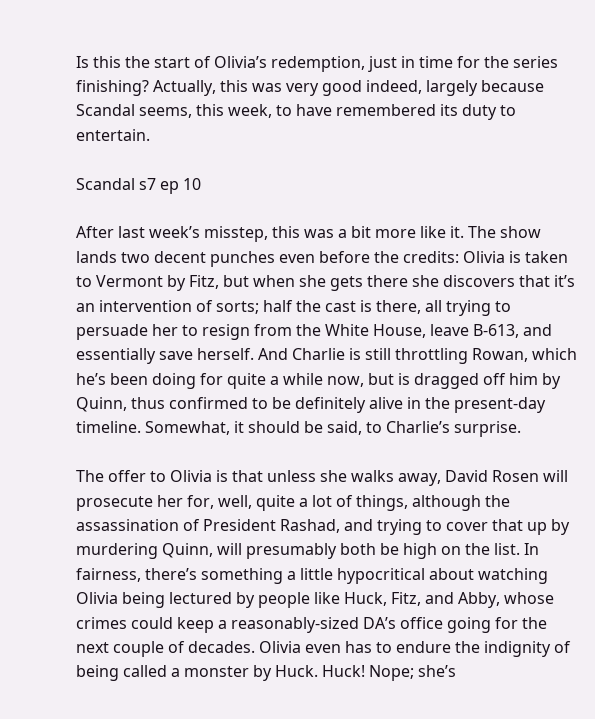Is this the start of Olivia’s redemption, just in time for the series finishing? Actually, this was very good indeed, largely because Scandal seems, this week, to have remembered its duty to entertain.

Scandal s7 ep 10

After last week’s misstep, this was a bit more like it. The show lands two decent punches even before the credits: Olivia is taken to Vermont by Fitz, but when she gets there she discovers that it’s an intervention of sorts; half the cast is there, all trying to persuade her to resign from the White House, leave B-613, and essentially save herself. And Charlie is still throttling Rowan, which he’s been doing for quite a while now, but is dragged off him by Quinn, thus confirmed to be definitely alive in the present-day timeline. Somewhat, it should be said, to Charlie’s surprise.

The offer to Olivia is that unless she walks away, David Rosen will prosecute her for, well, quite a lot of things, although the assassination of President Rashad, and trying to cover that up by murdering Quinn, will presumably both be high on the list. In fairness, there’s something a little hypocritical about watching Olivia being lectured by people like Huck, Fitz, and Abby, whose crimes could keep a reasonably-sized DA’s office going for the next couple of decades. Olivia even has to endure the indignity of being called a monster by Huck. Huck! Nope; she’s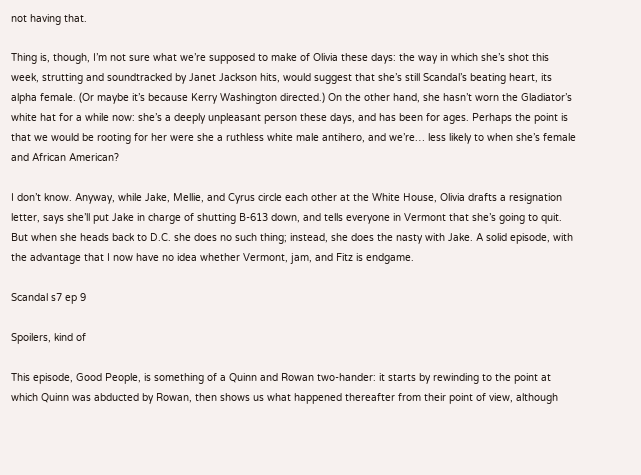not having that.

Thing is, though, I’m not sure what we’re supposed to make of Olivia these days: the way in which she’s shot this week, strutting and soundtracked by Janet Jackson hits, would suggest that she’s still Scandal’s beating heart, its alpha female. (Or maybe it’s because Kerry Washington directed.) On the other hand, she hasn’t worn the Gladiator’s white hat for a while now: she’s a deeply unpleasant person these days, and has been for ages. Perhaps the point is that we would be rooting for her were she a ruthless white male antihero, and we’re… less likely to when she’s female and African American?

I don’t know. Anyway, while Jake, Mellie, and Cyrus circle each other at the White House, Olivia drafts a resignation letter, says she’ll put Jake in charge of shutting B-613 down, and tells everyone in Vermont that she’s going to quit. But when she heads back to D.C. she does no such thing; instead, she does the nasty with Jake. A solid episode, with the advantage that I now have no idea whether Vermont, jam, and Fitz is endgame.

Scandal s7 ep 9

Spoilers, kind of

This episode, Good People, is something of a Quinn and Rowan two-hander: it starts by rewinding to the point at which Quinn was abducted by Rowan, then shows us what happened thereafter from their point of view, although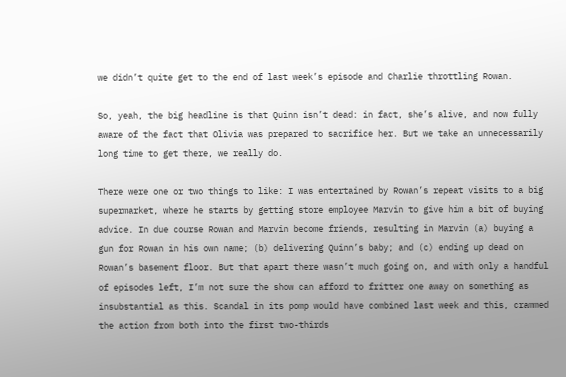we didn’t quite get to the end of last week’s episode and Charlie throttling Rowan.

So, yeah, the big headline is that Quinn isn’t dead: in fact, she’s alive, and now fully aware of the fact that Olivia was prepared to sacrifice her. But we take an unnecessarily long time to get there, we really do.

There were one or two things to like: I was entertained by Rowan’s repeat visits to a big supermarket, where he starts by getting store employee Marvin to give him a bit of buying advice. In due course Rowan and Marvin become friends, resulting in Marvin (a) buying a gun for Rowan in his own name; (b) delivering Quinn’s baby; and (c) ending up dead on Rowan’s basement floor. But that apart there wasn’t much going on, and with only a handful of episodes left, I’m not sure the show can afford to fritter one away on something as insubstantial as this. Scandal in its pomp would have combined last week and this, crammed the action from both into the first two-thirds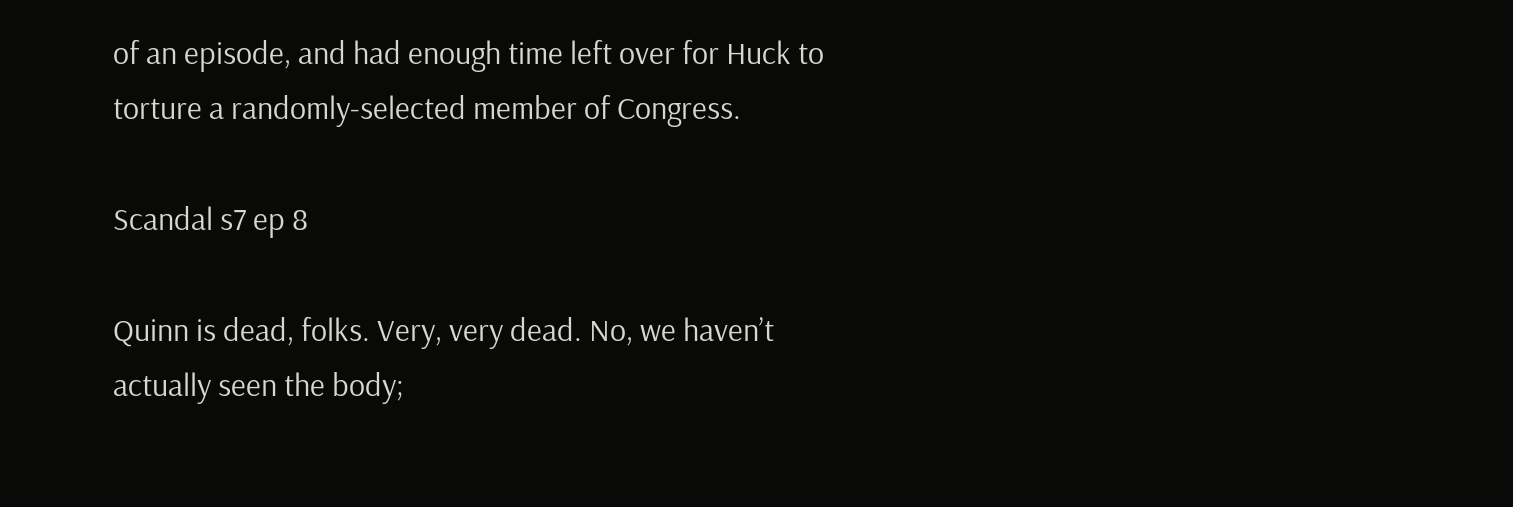of an episode, and had enough time left over for Huck to torture a randomly-selected member of Congress.

Scandal s7 ep 8

Quinn is dead, folks. Very, very dead. No, we haven’t actually seen the body;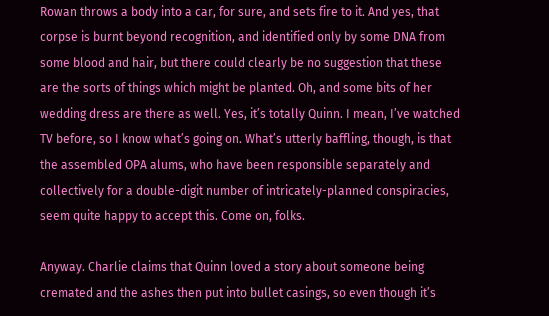Rowan throws a body into a car, for sure, and sets fire to it. And yes, that corpse is burnt beyond recognition, and identified only by some DNA from some blood and hair, but there could clearly be no suggestion that these are the sorts of things which might be planted. Oh, and some bits of her wedding dress are there as well. Yes, it’s totally Quinn. I mean, I’ve watched TV before, so I know what’s going on. What’s utterly baffling, though, is that the assembled OPA alums, who have been responsible separately and collectively for a double-digit number of intricately-planned conspiracies, seem quite happy to accept this. Come on, folks.

Anyway. Charlie claims that Quinn loved a story about someone being cremated and the ashes then put into bullet casings, so even though it’s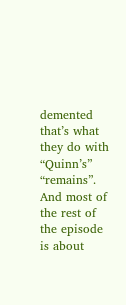demented that’s what they do with “Quinn’s” “remains”. And most of the rest of the episode is about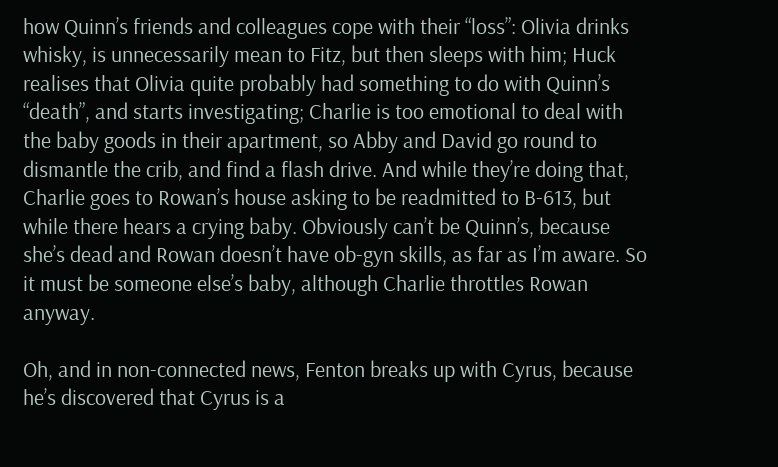how Quinn’s friends and colleagues cope with their “loss”: Olivia drinks whisky, is unnecessarily mean to Fitz, but then sleeps with him; Huck realises that Olivia quite probably had something to do with Quinn’s “death”, and starts investigating; Charlie is too emotional to deal with the baby goods in their apartment, so Abby and David go round to dismantle the crib, and find a flash drive. And while they’re doing that, Charlie goes to Rowan’s house asking to be readmitted to B-613, but while there hears a crying baby. Obviously can’t be Quinn’s, because she’s dead and Rowan doesn’t have ob-gyn skills, as far as I’m aware. So it must be someone else’s baby, although Charlie throttles Rowan anyway.

Oh, and in non-connected news, Fenton breaks up with Cyrus, because he’s discovered that Cyrus is a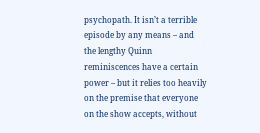psychopath. It isn’t a terrible episode by any means – and the lengthy Quinn reminiscences have a certain power – but it relies too heavily on the premise that everyone on the show accepts, without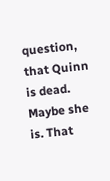question, that Quinn is dead. Maybe she is. That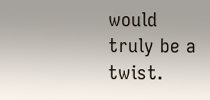would truly be a twist.